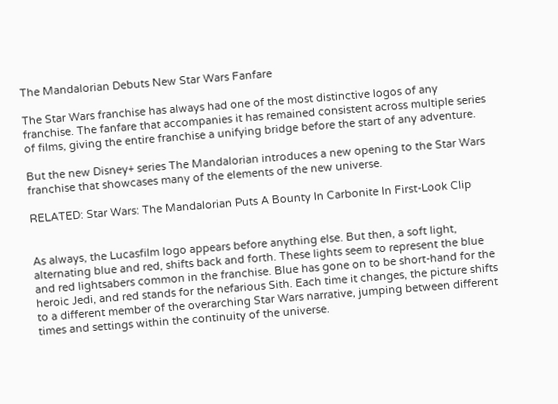The Mandalorian Debuts New Star Wars Fanfare

The Star Wars franchise has always had one of the most distinctive logos of any franchise. The fanfare that accompanies it has remained consistent across multiple series of films, giving the entire franchise a unifying bridge before the start of any adventure.

But the new Disney+ series The Mandalorian introduces a new opening to the Star Wars franchise that showcases many of the elements of the new universe.

RELATED: Star Wars: The Mandalorian Puts A Bounty In Carbonite In First-Look Clip


As always, the Lucasfilm logo appears before anything else. But then, a soft light, alternating blue and red, shifts back and forth. These lights seem to represent the blue and red lightsabers common in the franchise. Blue has gone on to be short-hand for the heroic Jedi, and red stands for the nefarious Sith. Each time it changes, the picture shifts to a different member of the overarching Star Wars narrative, jumping between different times and settings within the continuity of the universe.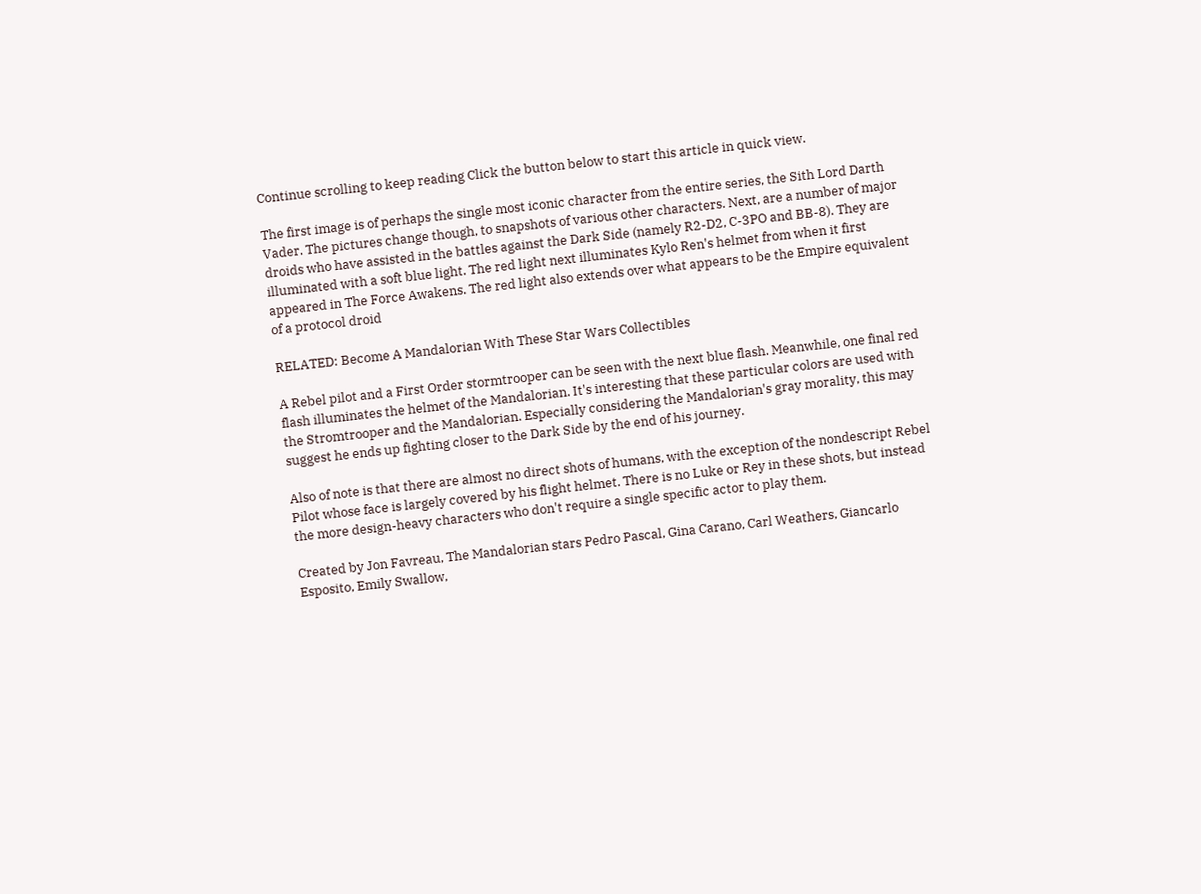Continue scrolling to keep reading Click the button below to start this article in quick view.

The first image is of perhaps the single most iconic character from the entire series, the Sith Lord Darth Vader. The pictures change though, to snapshots of various other characters. Next, are a number of major droids who have assisted in the battles against the Dark Side (namely R2-D2, C-3PO and BB-8). They are illuminated with a soft blue light. The red light next illuminates Kylo Ren's helmet from when it first appeared in The Force Awakens. The red light also extends over what appears to be the Empire equivalent of a protocol droid

RELATED: Become A Mandalorian With These Star Wars Collectibles

A Rebel pilot and a First Order stormtrooper can be seen with the next blue flash. Meanwhile, one final red flash illuminates the helmet of the Mandalorian. It's interesting that these particular colors are used with the Stromtrooper and the Mandalorian. Especially considering the Mandalorian's gray morality, this may suggest he ends up fighting closer to the Dark Side by the end of his journey.

Also of note is that there are almost no direct shots of humans, with the exception of the nondescript Rebel Pilot whose face is largely covered by his flight helmet. There is no Luke or Rey in these shots, but instead the more design-heavy characters who don't require a single specific actor to play them.

Created by Jon Favreau, The Mandalorian stars Pedro Pascal, Gina Carano, Carl Weathers, Giancarlo Esposito, Emily Swallow,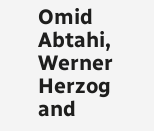Omid Abtahi, Werner Herzog and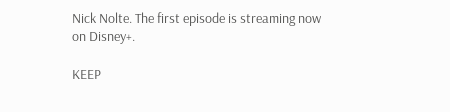Nick Nolte. The first episode is streaming now on Disney+.

KEEP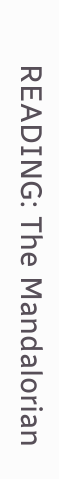READING: The Mandalorian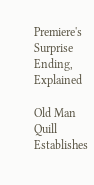Premiere's Surprise Ending, Explained

Old Man Quill Establishes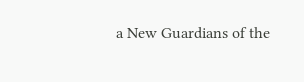a New Guardians of the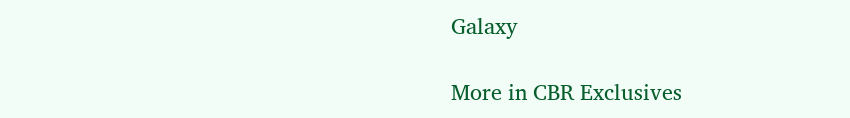Galaxy

More in CBR Exclusives